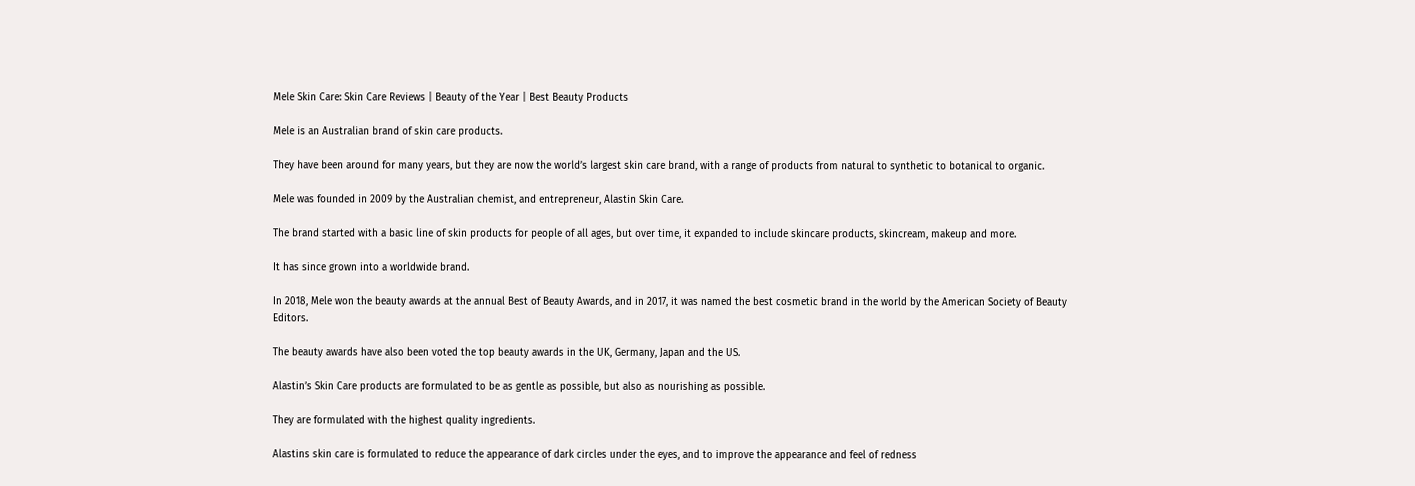Mele Skin Care: Skin Care Reviews | Beauty of the Year | Best Beauty Products

Mele is an Australian brand of skin care products.

They have been around for many years, but they are now the world’s largest skin care brand, with a range of products from natural to synthetic to botanical to organic.

Mele was founded in 2009 by the Australian chemist, and entrepreneur, Alastin Skin Care.

The brand started with a basic line of skin products for people of all ages, but over time, it expanded to include skincare products, skincream, makeup and more.

It has since grown into a worldwide brand.

In 2018, Mele won the beauty awards at the annual Best of Beauty Awards, and in 2017, it was named the best cosmetic brand in the world by the American Society of Beauty Editors.

The beauty awards have also been voted the top beauty awards in the UK, Germany, Japan and the US.

Alastin’s Skin Care products are formulated to be as gentle as possible, but also as nourishing as possible.

They are formulated with the highest quality ingredients.

Alastins skin care is formulated to reduce the appearance of dark circles under the eyes, and to improve the appearance and feel of redness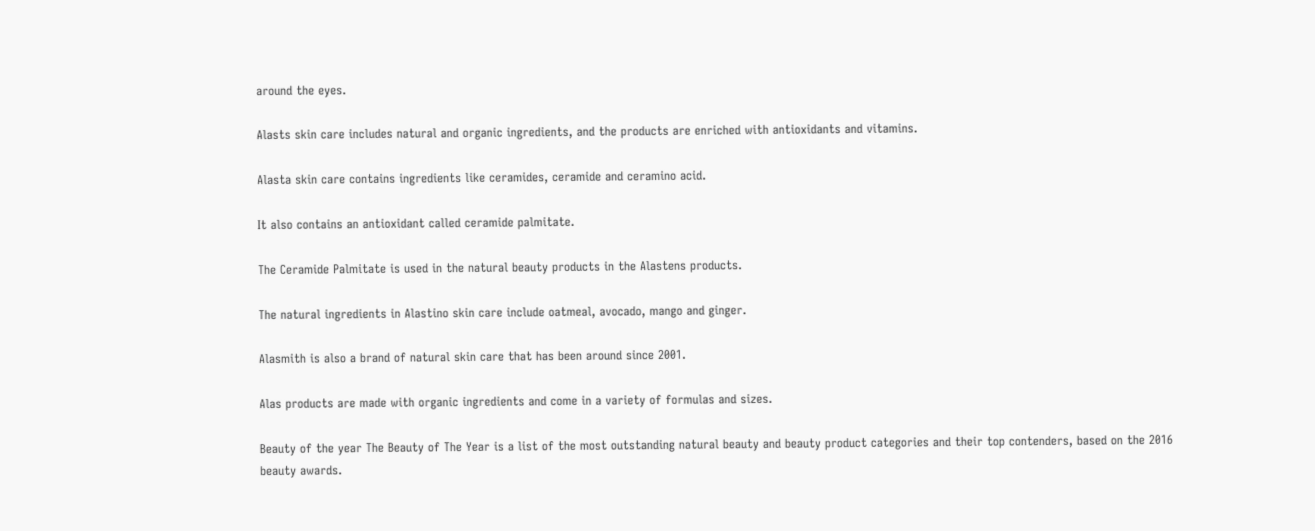around the eyes.

Alasts skin care includes natural and organic ingredients, and the products are enriched with antioxidants and vitamins.

Alasta skin care contains ingredients like ceramides, ceramide and ceramino acid.

It also contains an antioxidant called ceramide palmitate.

The Ceramide Palmitate is used in the natural beauty products in the Alastens products.

The natural ingredients in Alastino skin care include oatmeal, avocado, mango and ginger.

Alasmith is also a brand of natural skin care that has been around since 2001.

Alas products are made with organic ingredients and come in a variety of formulas and sizes.

Beauty of the year The Beauty of The Year is a list of the most outstanding natural beauty and beauty product categories and their top contenders, based on the 2016 beauty awards.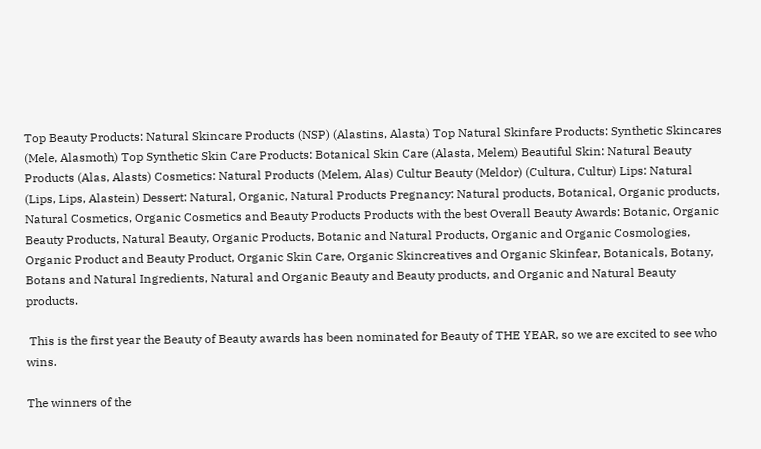Top Beauty Products: Natural Skincare Products (NSP) (Alastins, Alasta) Top Natural Skinfare Products: Synthetic Skincares (Mele, Alasmoth) Top Synthetic Skin Care Products: Botanical Skin Care (Alasta, Melem) Beautiful Skin: Natural Beauty Products (Alas, Alasts) Cosmetics: Natural Products (Melem, Alas) Cultur Beauty (Meldor) (Cultura, Cultur) Lips: Natural (Lips, Lips, Alastein) Dessert: Natural, Organic, Natural Products Pregnancy: Natural products, Botanical, Organic products, Natural Cosmetics, Organic Cosmetics and Beauty Products Products with the best Overall Beauty Awards: Botanic, Organic Beauty Products, Natural Beauty, Organic Products, Botanic and Natural Products, Organic and Organic Cosmologies, Organic Product and Beauty Product, Organic Skin Care, Organic Skincreatives and Organic Skinfear, Botanicals, Botany, Botans and Natural Ingredients, Natural and Organic Beauty and Beauty products, and Organic and Natural Beauty products.

 This is the first year the Beauty of Beauty awards has been nominated for Beauty of THE YEAR, so we are excited to see who wins.

The winners of the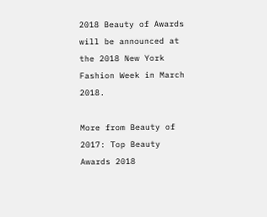2018 Beauty of Awards will be announced at the 2018 New York Fashion Week in March 2018.

More from Beauty of 2017: Top Beauty Awards 2018